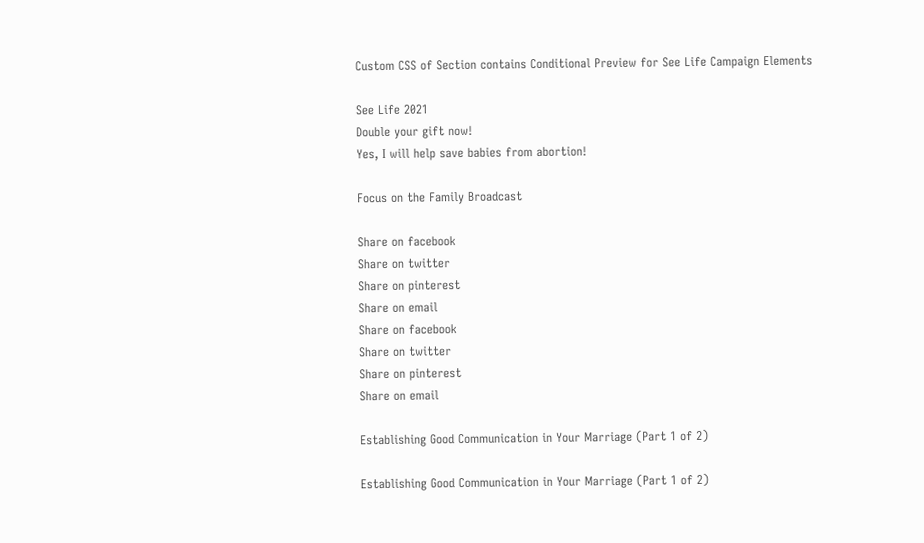Custom CSS of Section contains Conditional Preview for See Life Campaign Elements

See Life 2021
Double your gift now!
Yes, I will help save babies from abortion!

Focus on the Family Broadcast

Share on facebook
Share on twitter
Share on pinterest
Share on email
Share on facebook
Share on twitter
Share on pinterest
Share on email

Establishing Good Communication in Your Marriage (Part 1 of 2)

Establishing Good Communication in Your Marriage (Part 1 of 2)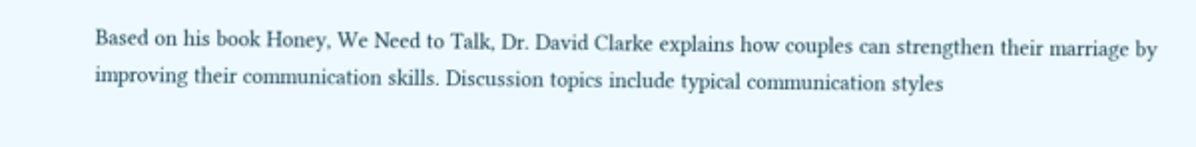Based on his book Honey, We Need to Talk, Dr. David Clarke explains how couples can strengthen their marriage by improving their communication skills. Discussion topics include typical communication styles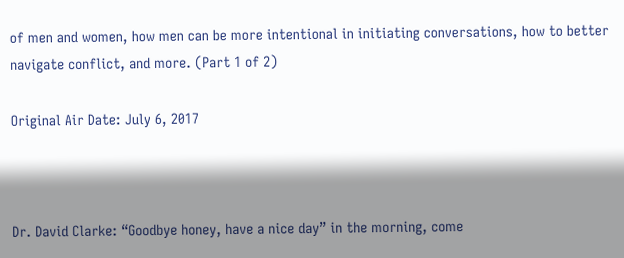of men and women, how men can be more intentional in initiating conversations, how to better navigate conflict, and more. (Part 1 of 2)

Original Air Date: July 6, 2017



Dr. David Clarke: “Goodbye honey, have a nice day” in the morning, come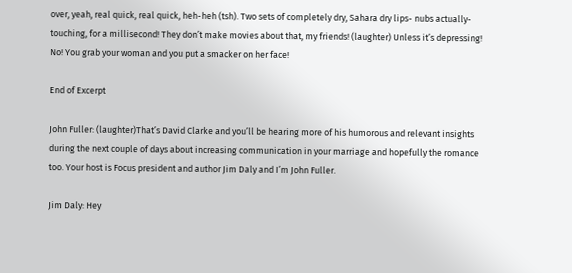over, yeah, real quick, real quick, heh-heh (tsh). Two sets of completely dry, Sahara dry lips- nubs actually- touching, for a millisecond! They don’t make movies about that, my friends! (laughter) Unless it’s depressing! No! You grab your woman and you put a smacker on her face!

End of Excerpt

John Fuller: (laughter)That’s David Clarke and you’ll be hearing more of his humorous and relevant insights during the next couple of days about increasing communication in your marriage and hopefully the romance too. Your host is Focus president and author Jim Daly and I’m John Fuller.

Jim Daly: Hey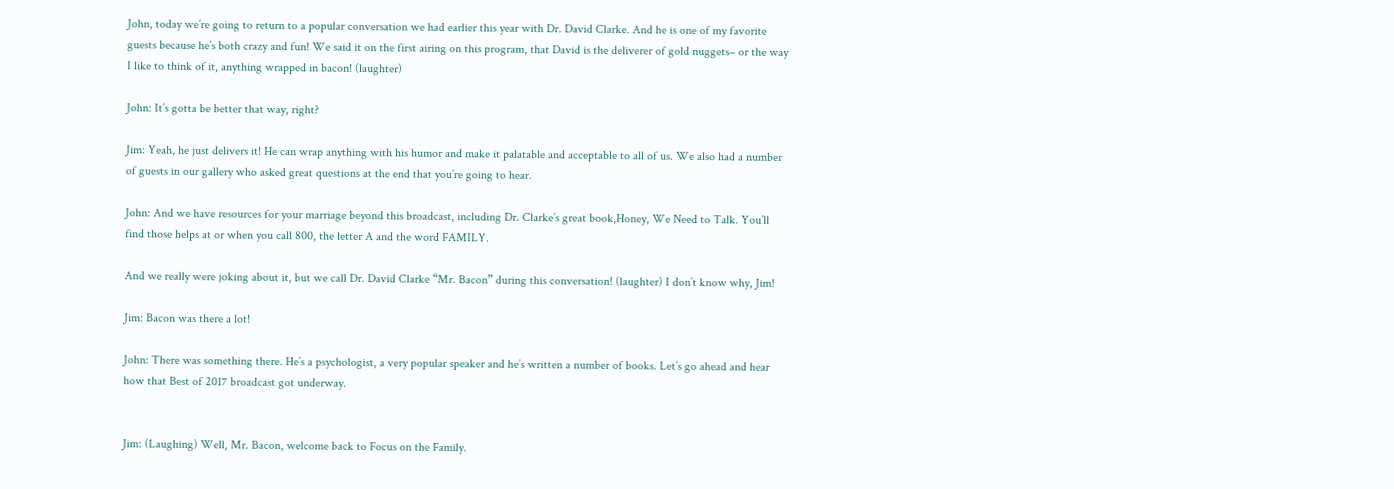John, today we’re going to return to a popular conversation we had earlier this year with Dr. David Clarke. And he is one of my favorite guests because he’s both crazy and fun! We said it on the first airing on this program, that David is the deliverer of gold nuggets– or the way I like to think of it, anything wrapped in bacon! (laughter)

John: It’s gotta be better that way, right?

Jim: Yeah, he just delivers it! He can wrap anything with his humor and make it palatable and acceptable to all of us. We also had a number of guests in our gallery who asked great questions at the end that you’re going to hear.

John: And we have resources for your marriage beyond this broadcast, including Dr. Clarke’s great book,Honey, We Need to Talk. You’ll find those helps at or when you call 800, the letter A and the word FAMILY.

And we really were joking about it, but we call Dr. David Clarke “Mr. Bacon” during this conversation! (laughter) I don’t know why, Jim!

Jim: Bacon was there a lot!

John: There was something there. He’s a psychologist, a very popular speaker and he’s written a number of books. Let’s go ahead and hear how that Best of 2017 broadcast got underway.


Jim: (Laughing) Well, Mr. Bacon, welcome back to Focus on the Family.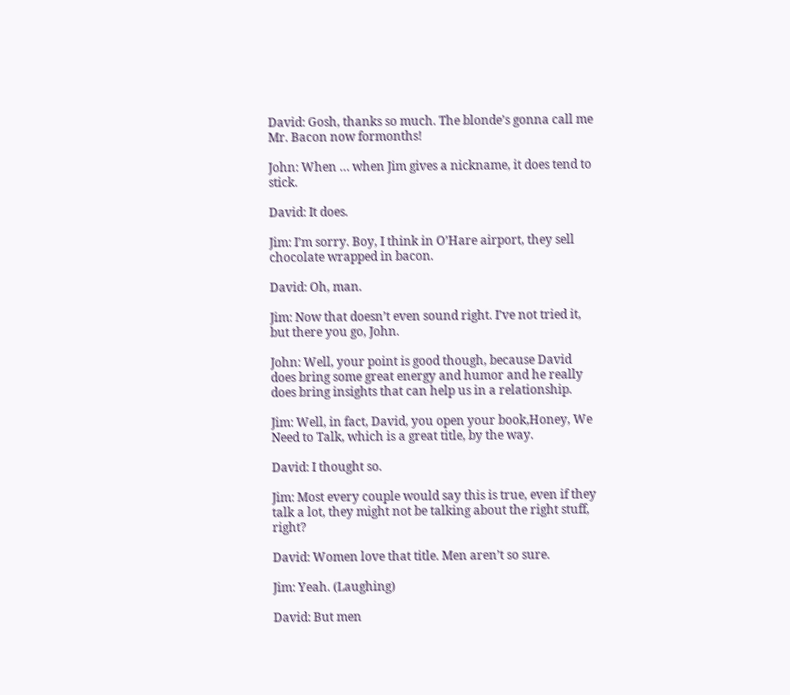David: Gosh, thanks so much. The blonde’s gonna call me Mr. Bacon now formonths!

John: When … when Jim gives a nickname, it does tend to stick.

David: It does.

Jim: I’m sorry. Boy, I think in O’Hare airport, they sell chocolate wrapped in bacon.

David: Oh, man.

Jim: Now that doesn’t even sound right. I’ve not tried it, but there you go, John.

John: Well, your point is good though, because David does bring some great energy and humor and he really does bring insights that can help us in a relationship.

Jim: Well, in fact, David, you open your book,Honey, We Need to Talk, which is a great title, by the way.

David: I thought so.

Jim: Most every couple would say this is true, even if they talk a lot, they might not be talking about the right stuff, right?

David: Women love that title. Men aren’t so sure.

Jim: Yeah. (Laughing)

David: But men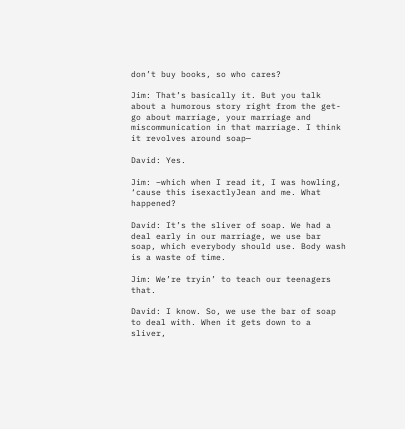don’t buy books, so who cares?

Jim: That’s basically it. But you talk about a humorous story right from the get-go about marriage, your marriage and miscommunication in that marriage. I think it revolves around soap—

David: Yes.

Jim: –which when I read it, I was howling, ‘cause this isexactlyJean and me. What happened?

David: It’s the sliver of soap. We had a deal early in our marriage, we use bar soap, which everybody should use. Body wash is a waste of time.

Jim: We’re tryin’ to teach our teenagers that.

David: I know. So, we use the bar of soap to deal with. When it gets down to a sliver,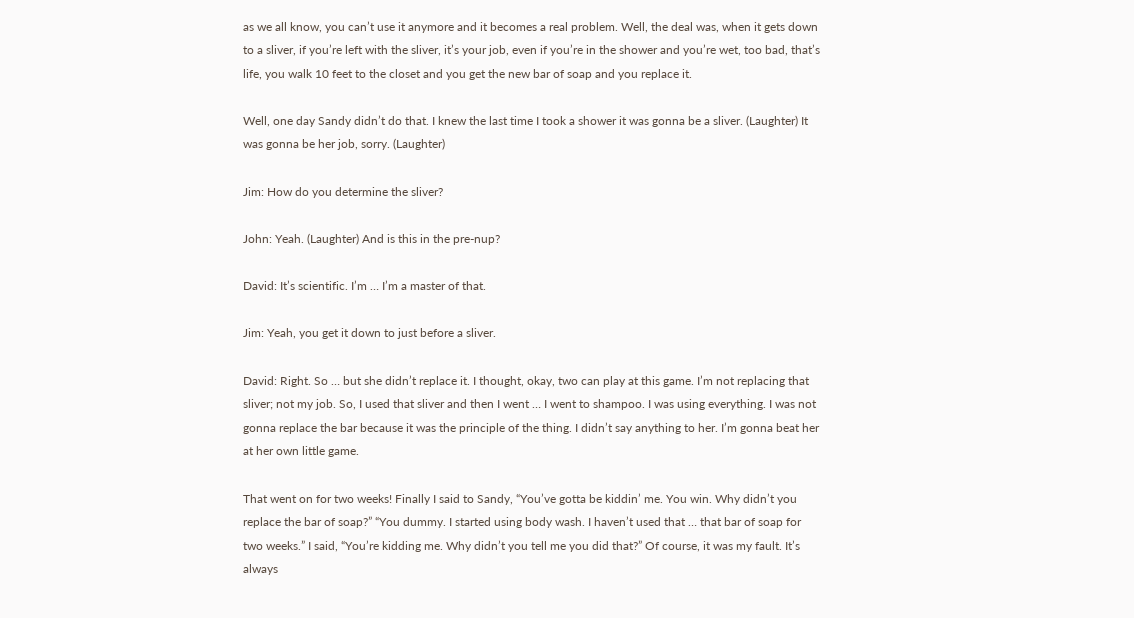as we all know, you can’t use it anymore and it becomes a real problem. Well, the deal was, when it gets down to a sliver, if you’re left with the sliver, it’s your job, even if you’re in the shower and you’re wet, too bad, that’s life, you walk 10 feet to the closet and you get the new bar of soap and you replace it.

Well, one day Sandy didn’t do that. I knew the last time I took a shower it was gonna be a sliver. (Laughter) It was gonna be her job, sorry. (Laughter)

Jim: How do you determine the sliver?

John: Yeah. (Laughter) And is this in the pre-nup?

David: It’s scientific. I’m … I’m a master of that.

Jim: Yeah, you get it down to just before a sliver.

David: Right. So … but she didn’t replace it. I thought, okay, two can play at this game. I’m not replacing that sliver; not my job. So, I used that sliver and then I went … I went to shampoo. I was using everything. I was not gonna replace the bar because it was the principle of the thing. I didn’t say anything to her. I’m gonna beat her at her own little game.

That went on for two weeks! Finally I said to Sandy, “You’ve gotta be kiddin’ me. You win. Why didn’t you replace the bar of soap?” “You dummy. I started using body wash. I haven’t used that … that bar of soap for two weeks.” I said, “You’re kidding me. Why didn’t you tell me you did that?” Of course, it was my fault. It’s always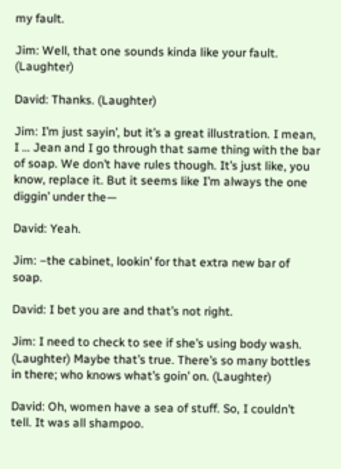my fault.

Jim: Well, that one sounds kinda like your fault. (Laughter)

David: Thanks. (Laughter)

Jim: I’m just sayin’, but it’s a great illustration. I mean, I … Jean and I go through that same thing with the bar of soap. We don’t have rules though. It’s just like, you know, replace it. But it seems like I’m always the one diggin’ under the—

David: Yeah.

Jim: –the cabinet, lookin’ for that extra new bar of soap.

David: I bet you are and that’s not right.

Jim: I need to check to see if she’s using body wash. (Laughter) Maybe that’s true. There’s so many bottles in there; who knows what’s goin’ on. (Laughter)

David: Oh, women have a sea of stuff. So, I couldn’t tell. It was all shampoo.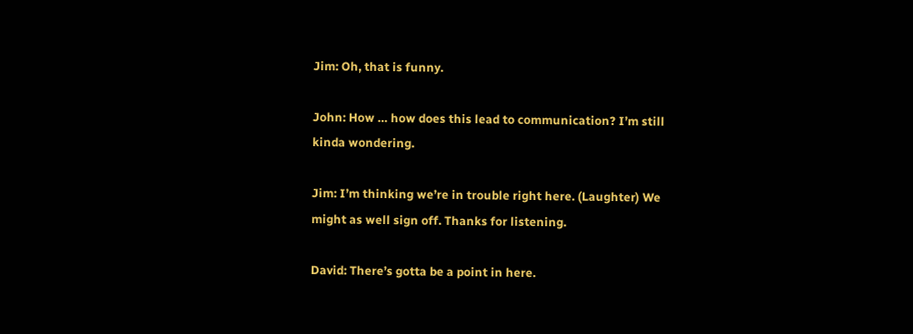Jim: Oh, that is funny.

John: How … how does this lead to communication? I’m still kinda wondering.

Jim: I’m thinking we’re in trouble right here. (Laughter) We might as well sign off. Thanks for listening.

David: There’s gotta be a point in here.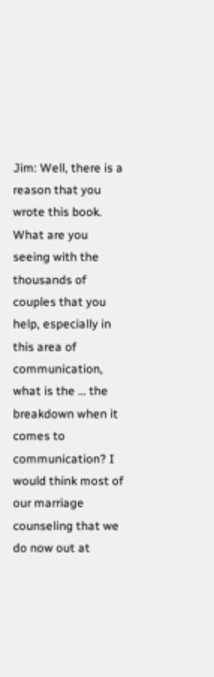Jim: Well, there is a reason that you wrote this book. What are you seeing with the thousands of couples that you help, especially in this area of communication, what is the … the breakdown when it comes to communication? I would think most of our marriage counseling that we do now out at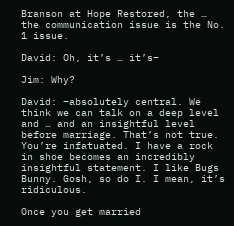Branson at Hope Restored, the … the communication issue is the No. 1 issue.

David: Oh, it’s … it’s–

Jim: Why?

David: –absolutely central. We think we can talk on a deep level and … and an insightful level before marriage. That’s not true. You’re infatuated. I have a rock in shoe becomes an incredibly insightful statement. I like Bugs Bunny. Gosh, so do I. I mean, it’s ridiculous.

Once you get married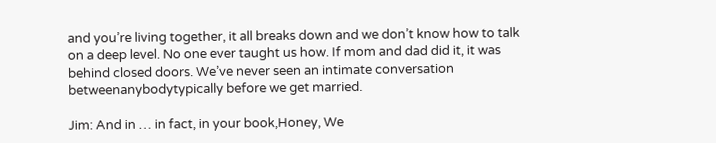and you’re living together, it all breaks down and we don’t know how to talk on a deep level. No one ever taught us how. If mom and dad did it, it was behind closed doors. We’ve never seen an intimate conversation betweenanybodytypically before we get married.

Jim: And in … in fact, in your book,Honey, We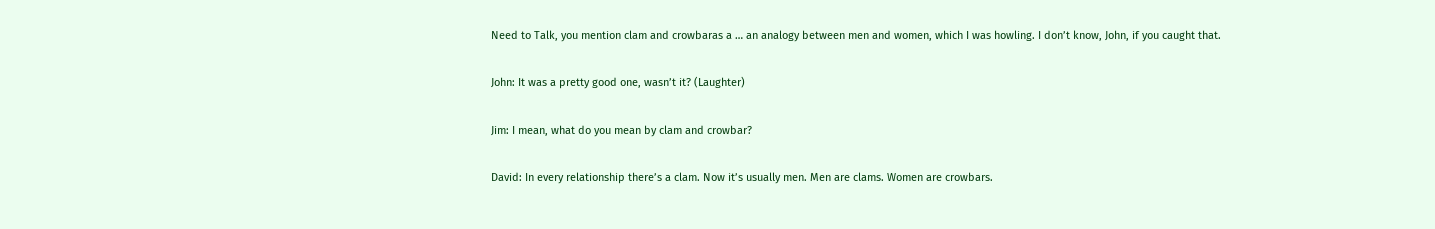Need to Talk, you mention clam and crowbaras a … an analogy between men and women, which I was howling. I don’t know, John, if you caught that.

John: It was a pretty good one, wasn’t it? (Laughter)

Jim: I mean, what do you mean by clam and crowbar?

David: In every relationship there’s a clam. Now it’s usually men. Men are clams. Women are crowbars.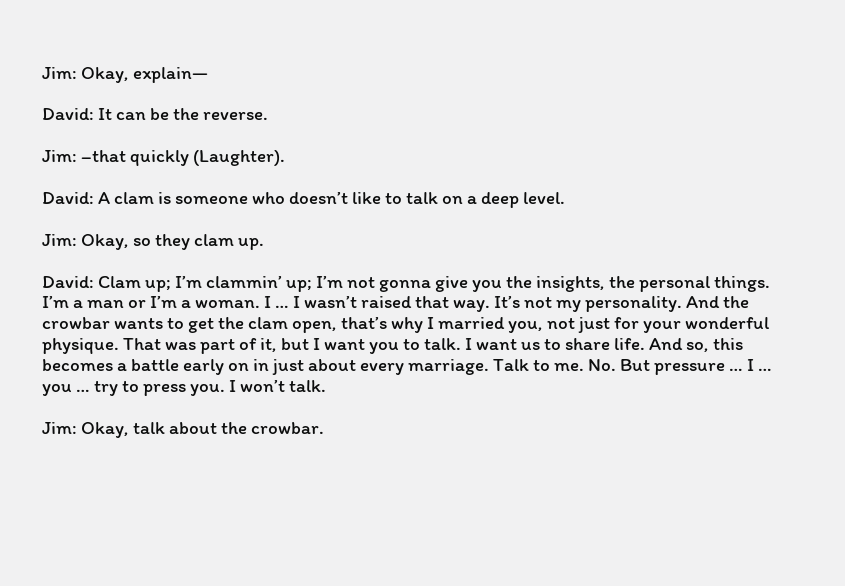Jim: Okay, explain—

David: It can be the reverse.

Jim: –that quickly (Laughter).

David: A clam is someone who doesn’t like to talk on a deep level.

Jim: Okay, so they clam up.

David: Clam up; I’m clammin’ up; I’m not gonna give you the insights, the personal things. I’m a man or I’m a woman. I … I wasn’t raised that way. It’s not my personality. And the crowbar wants to get the clam open, that’s why I married you, not just for your wonderful physique. That was part of it, but I want you to talk. I want us to share life. And so, this becomes a battle early on in just about every marriage. Talk to me. No. But pressure … I … you … try to press you. I won’t talk.

Jim: Okay, talk about the crowbar.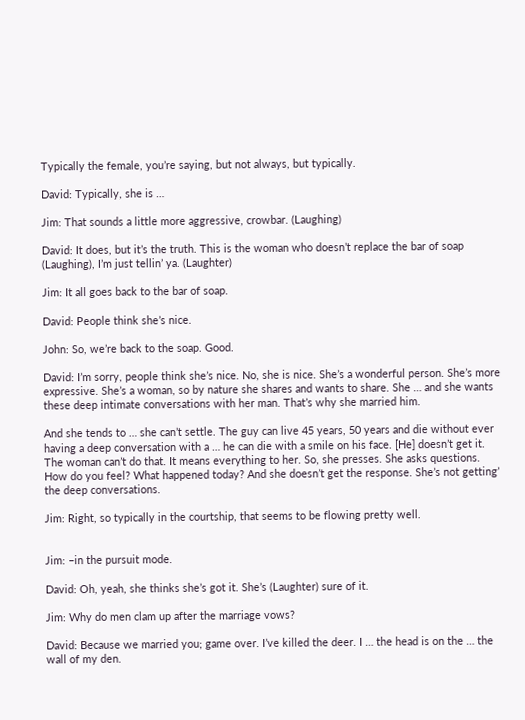Typically the female, you’re saying, but not always, but typically.

David: Typically, she is …

Jim: That sounds a little more aggressive, crowbar. (Laughing)

David: It does, but it’s the truth. This is the woman who doesn’t replace the bar of soap (Laughing), I’m just tellin’ ya. (Laughter)

Jim: It all goes back to the bar of soap.

David: People think she’s nice.

John: So, we’re back to the soap. Good.

David: I’m sorry, people think she’s nice. No, she is nice. She’s a wonderful person. She’s more expressive. She’s a woman, so by nature she shares and wants to share. She … and she wants these deep intimate conversations with her man. That’s why she married him.

And she tends to … she can’t settle. The guy can live 45 years, 50 years and die without ever having a deep conversation with a … he can die with a smile on his face. [He] doesn’t get it. The woman can’t do that. It means everything to her. So, she presses. She asks questions. How do you feel? What happened today? And she doesn’t get the response. She’s not getting’ the deep conversations.

Jim: Right, so typically in the courtship, that seems to be flowing pretty well.


Jim: –in the pursuit mode.

David: Oh, yeah, she thinks she’s got it. She’s (Laughter) sure of it.

Jim: Why do men clam up after the marriage vows?

David: Because we married you; game over. I’ve killed the deer. I … the head is on the … the wall of my den.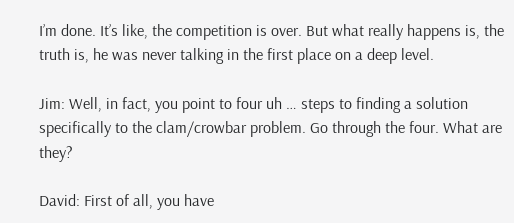I’m done. It’s like, the competition is over. But what really happens is, the truth is, he was never talking in the first place on a deep level.

Jim: Well, in fact, you point to four uh … steps to finding a solution specifically to the clam/crowbar problem. Go through the four. What are they?

David: First of all, you have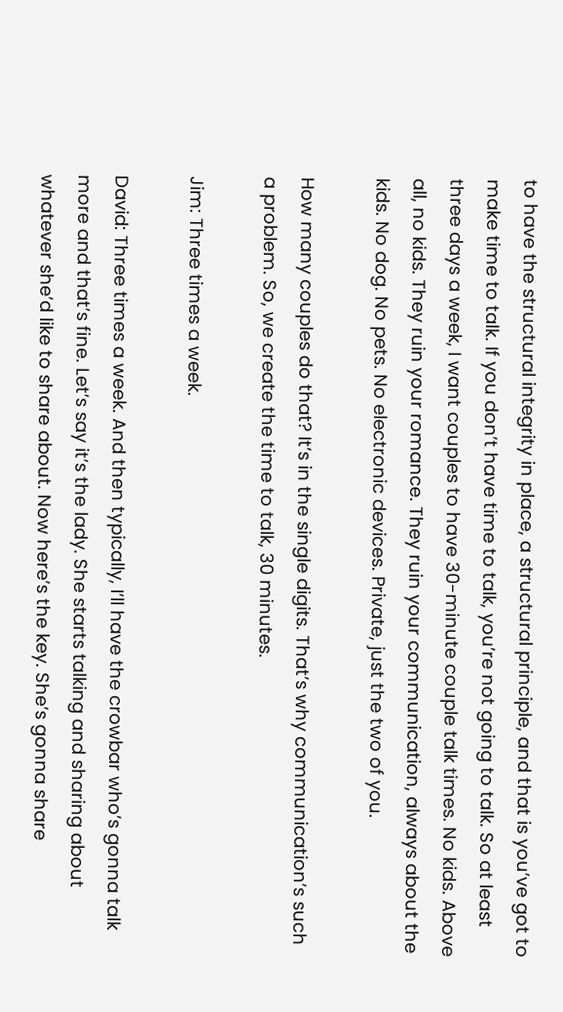to have the structural integrity in place, a structural principle, and that is you’ve got to make time to talk. If you don’t have time to talk, you’re not going to talk. So at least three days a week, I want couples to have 30-minute couple talk times. No kids. Above all, no kids. They ruin your romance. They ruin your communication, always about the kids. No dog. No pets. No electronic devices. Private, just the two of you.

How many couples do that? It’s in the single digits. That’s why communication’s such a problem. So, we create the time to talk, 30 minutes.

Jim: Three times a week.

David: Three times a week. And then typically, I’ll have the crowbar who’s gonna talk more and that’s fine. Let’s say it’s the lady. She starts talking and sharing about whatever she’d like to share about. Now here’s the key. She’s gonna share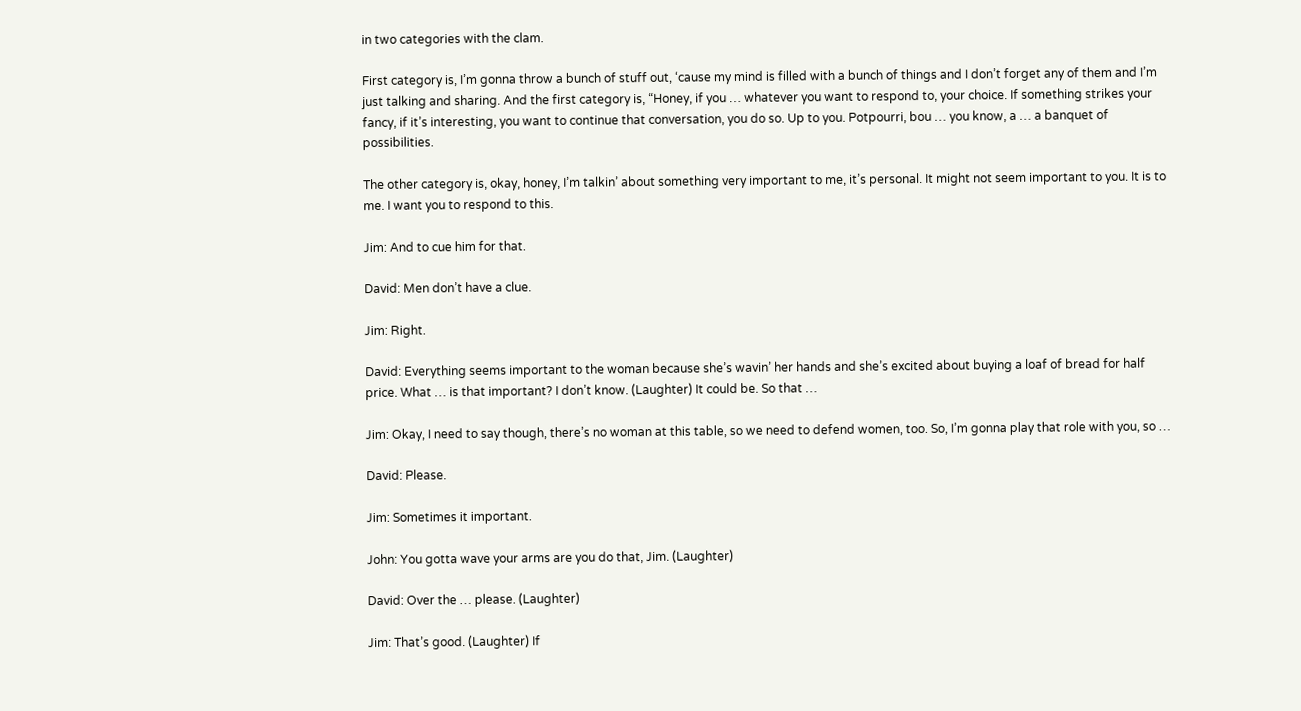in two categories with the clam.

First category is, I’m gonna throw a bunch of stuff out, ‘cause my mind is filled with a bunch of things and I don’t forget any of them and I’m just talking and sharing. And the first category is, “Honey, if you … whatever you want to respond to, your choice. If something strikes your fancy, if it’s interesting, you want to continue that conversation, you do so. Up to you. Potpourri, bou … you know, a … a banquet of possibilities.

The other category is, okay, honey, I’m talkin’ about something very important to me, it’s personal. It might not seem important to you. It is to me. I want you to respond to this.

Jim: And to cue him for that.

David: Men don’t have a clue.

Jim: Right.

David: Everything seems important to the woman because she’s wavin’ her hands and she’s excited about buying a loaf of bread for half price. What … is that important? I don’t know. (Laughter) It could be. So that …

Jim: Okay, I need to say though, there’s no woman at this table, so we need to defend women, too. So, I’m gonna play that role with you, so …

David: Please.

Jim: Sometimes it important.

John: You gotta wave your arms are you do that, Jim. (Laughter)

David: Over the … please. (Laughter)

Jim: That’s good. (Laughter) If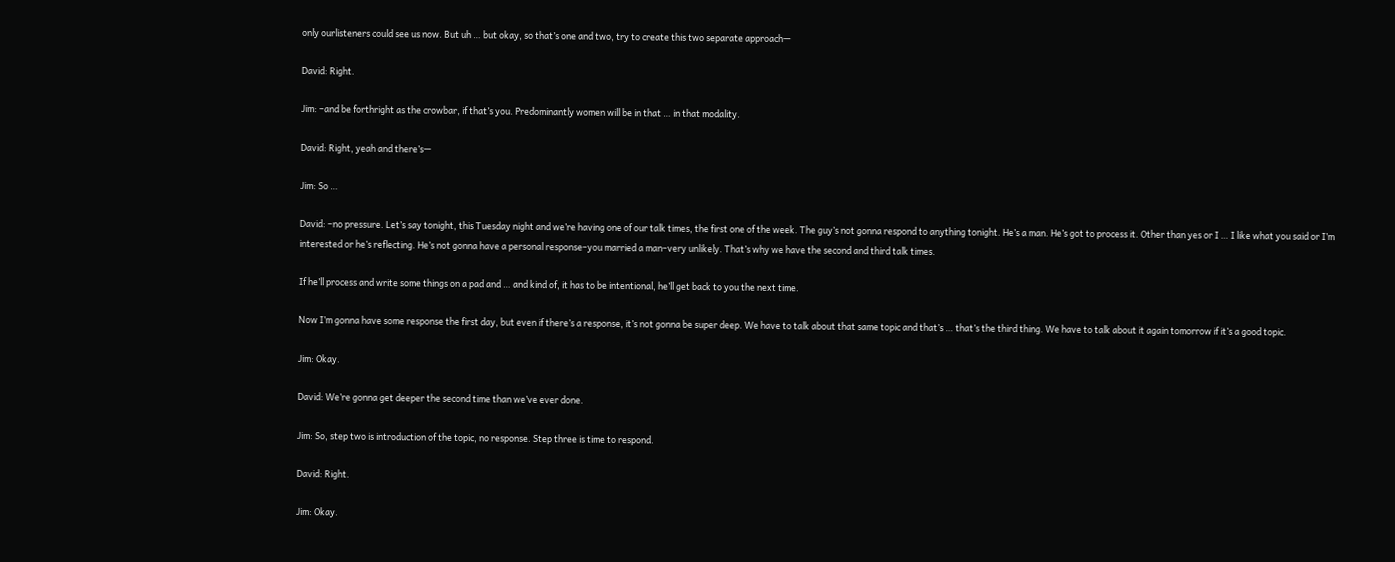only ourlisteners could see us now. But uh … but okay, so that’s one and two, try to create this two separate approach—

David: Right.

Jim: –and be forthright as the crowbar, if that’s you. Predominantly women will be in that … in that modality.

David: Right, yeah and there’s—

Jim: So …

David: –no pressure. Let’s say tonight, this Tuesday night and we’re having one of our talk times, the first one of the week. The guy’s not gonna respond to anything tonight. He’s a man. He’s got to process it. Other than yes or I … I like what you said or I’m interested or he’s reflecting. He’s not gonna have a personal response–you married a man–very unlikely. That’s why we have the second and third talk times.

If he’ll process and write some things on a pad and … and kind of, it has to be intentional, he’ll get back to you the next time.

Now I’m gonna have some response the first day, but even if there’s a response, it’s not gonna be super deep. We have to talk about that same topic and that’s … that’s the third thing. We have to talk about it again tomorrow if it’s a good topic.

Jim: Okay.

David: We’re gonna get deeper the second time than we’ve ever done.

Jim: So, step two is introduction of the topic, no response. Step three is time to respond.

David: Right.

Jim: Okay.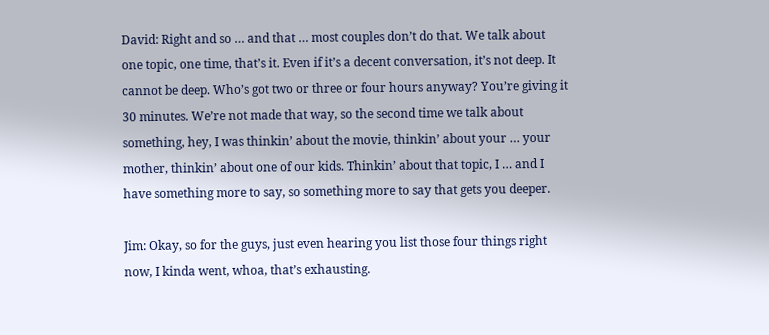David: Right and so … and that … most couples don’t do that. We talk about one topic, one time, that’s it. Even if it’s a decent conversation, it’s not deep. It cannot be deep. Who’s got two or three or four hours anyway? You’re giving it 30 minutes. We’re not made that way, so the second time we talk about something, hey, I was thinkin’ about the movie, thinkin’ about your … your mother, thinkin’ about one of our kids. Thinkin’ about that topic, I … and I have something more to say, so something more to say that gets you deeper.

Jim: Okay, so for the guys, just even hearing you list those four things right now, I kinda went, whoa, that’s exhausting.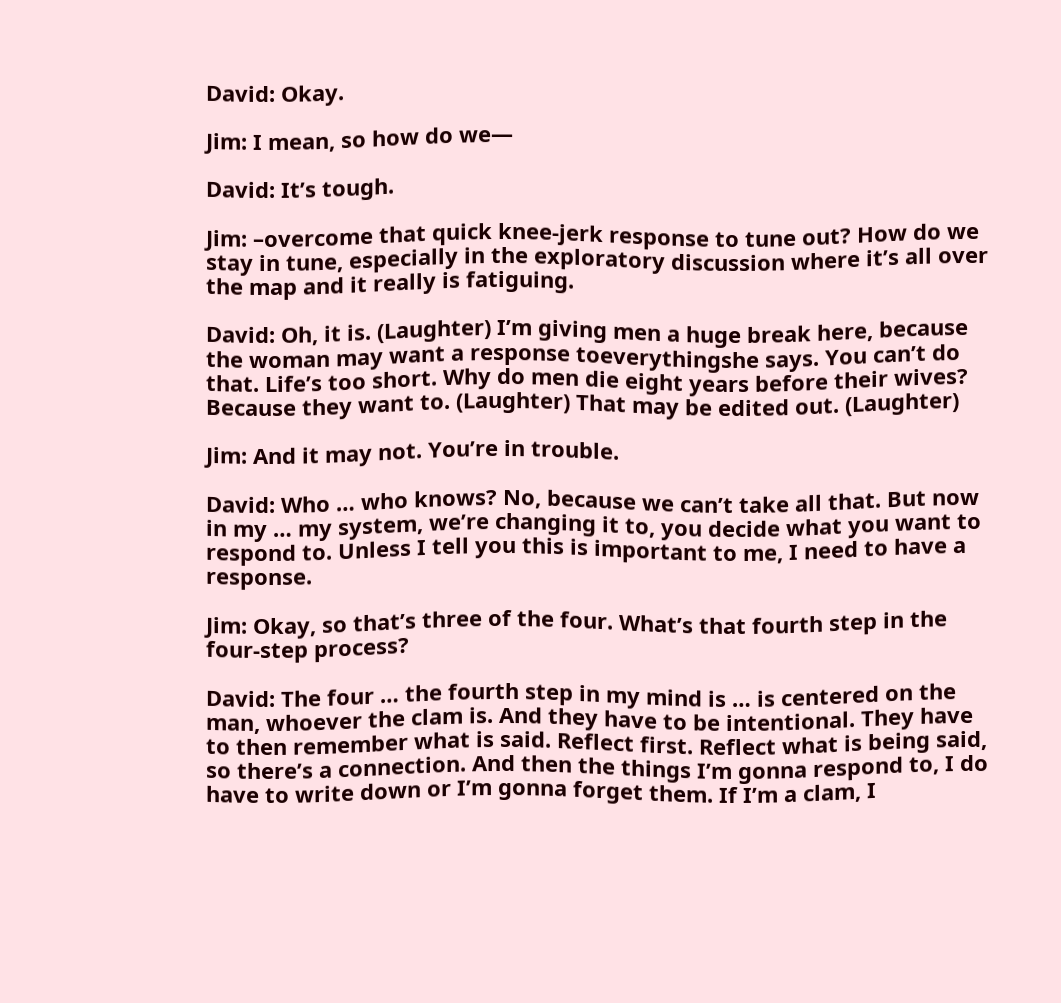David: Okay.

Jim: I mean, so how do we—

David: It’s tough.

Jim: –overcome that quick knee-jerk response to tune out? How do we stay in tune, especially in the exploratory discussion where it’s all over the map and it really is fatiguing.

David: Oh, it is. (Laughter) I’m giving men a huge break here, because the woman may want a response toeverythingshe says. You can’t do that. Life’s too short. Why do men die eight years before their wives? Because they want to. (Laughter) That may be edited out. (Laughter)

Jim: And it may not. You’re in trouble.

David: Who … who knows? No, because we can’t take all that. But now in my … my system, we’re changing it to, you decide what you want to respond to. Unless I tell you this is important to me, I need to have a response.

Jim: Okay, so that’s three of the four. What’s that fourth step in the four-step process?

David: The four … the fourth step in my mind is … is centered on the man, whoever the clam is. And they have to be intentional. They have to then remember what is said. Reflect first. Reflect what is being said, so there’s a connection. And then the things I’m gonna respond to, I do have to write down or I’m gonna forget them. If I’m a clam, I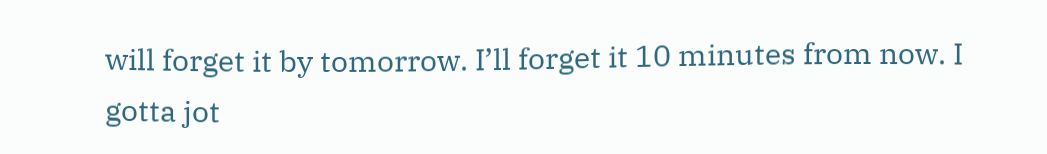will forget it by tomorrow. I’ll forget it 10 minutes from now. I gotta jot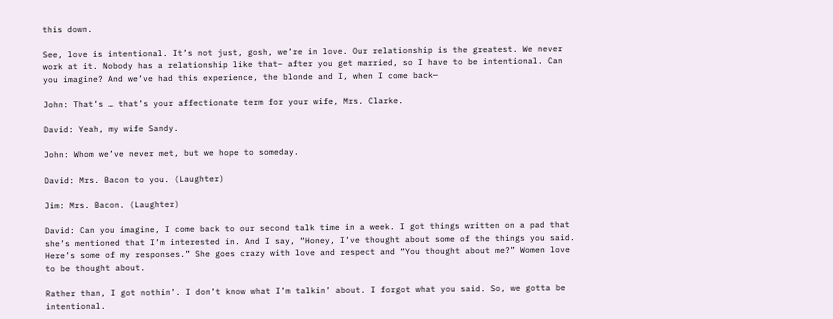this down.

See, love is intentional. It’s not just, gosh, we’re in love. Our relationship is the greatest. We never work at it. Nobody has a relationship like that– after you get married, so I have to be intentional. Can you imagine? And we’ve had this experience, the blonde and I, when I come back—

John: That’s … that’s your affectionate term for your wife, Mrs. Clarke.

David: Yeah, my wife Sandy.

John: Whom we’ve never met, but we hope to someday.

David: Mrs. Bacon to you. (Laughter)

Jim: Mrs. Bacon. (Laughter)

David: Can you imagine, I come back to our second talk time in a week. I got things written on a pad that she’s mentioned that I’m interested in. And I say, “Honey, I’ve thought about some of the things you said. Here’s some of my responses.” She goes crazy with love and respect and “You thought about me?” Women love to be thought about.

Rather than, I got nothin’. I don’t know what I’m talkin’ about. I forgot what you said. So, we gotta be intentional.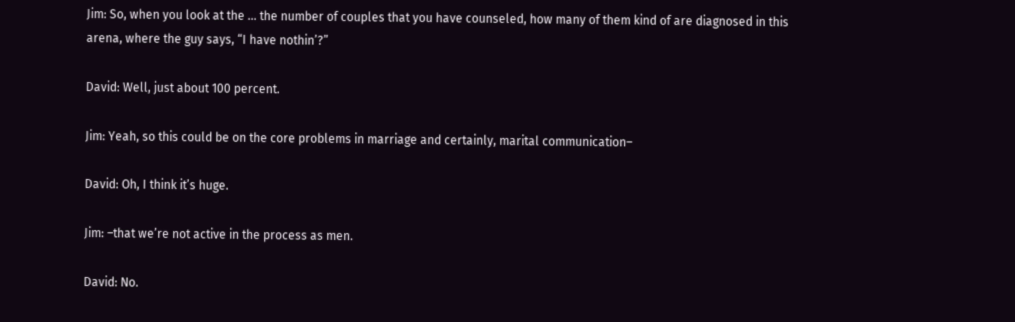Jim: So, when you look at the … the number of couples that you have counseled, how many of them kind of are diagnosed in this arena, where the guy says, “I have nothin’?”

David: Well, just about 100 percent.

Jim: Yeah, so this could be on the core problems in marriage and certainly, marital communication–

David: Oh, I think it’s huge.

Jim: –that we’re not active in the process as men.

David: No.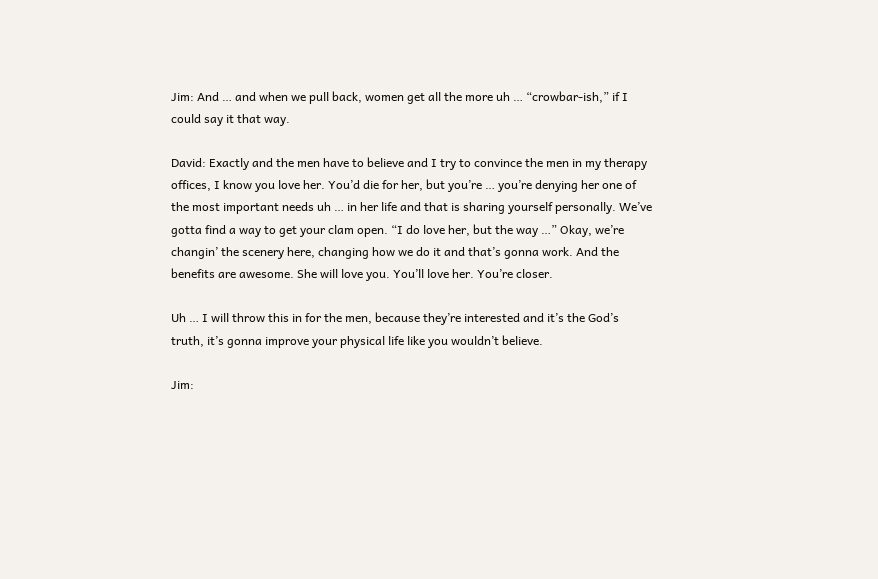Jim: And … and when we pull back, women get all the more uh … “crowbar-ish,” if I could say it that way.

David: Exactly and the men have to believe and I try to convince the men in my therapy offices, I know you love her. You’d die for her, but you’re … you’re denying her one of the most important needs uh … in her life and that is sharing yourself personally. We’ve gotta find a way to get your clam open. “I do love her, but the way …” Okay, we’re changin’ the scenery here, changing how we do it and that’s gonna work. And the benefits are awesome. She will love you. You’ll love her. You’re closer.

Uh … I will throw this in for the men, because they’re interested and it’s the God’s truth, it’s gonna improve your physical life like you wouldn’t believe.

Jim: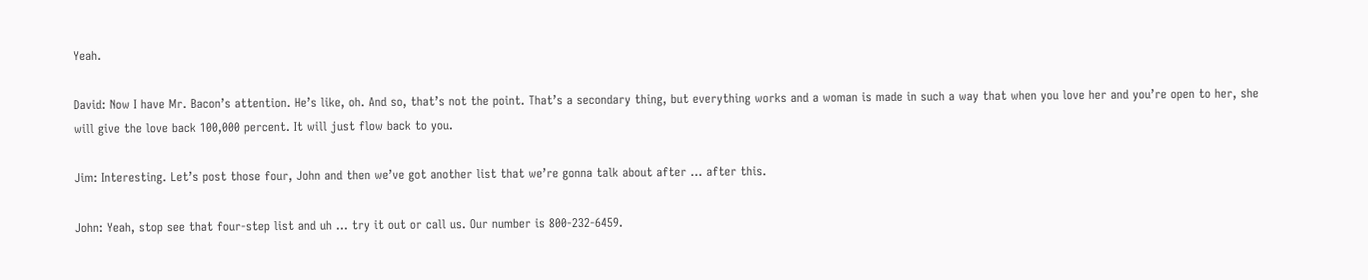Yeah.

David: Now I have Mr. Bacon’s attention. He’s like, oh. And so, that’s not the point. That’s a secondary thing, but everything works and a woman is made in such a way that when you love her and you’re open to her, she will give the love back 100,000 percent. It will just flow back to you.

Jim: Interesting. Let’s post those four, John and then we’ve got another list that we’re gonna talk about after … after this.

John: Yeah, stop see that four-step list and uh … try it out or call us. Our number is 800-232-6459.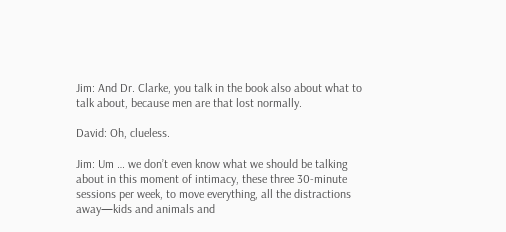Jim: And Dr. Clarke, you talk in the book also about what to talk about, because men are that lost normally.

David: Oh, clueless.

Jim: Um … we don’t even know what we should be talking about in this moment of intimacy, these three 30-minute sessions per week, to move everything, all the distractions away—kids and animals and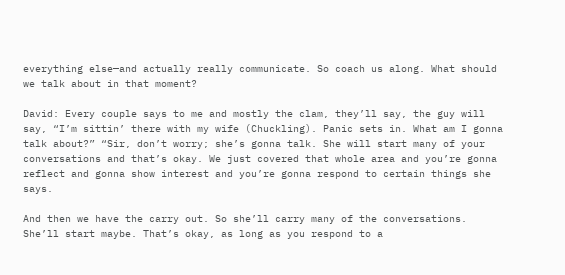everything else—and actually really communicate. So coach us along. What should we talk about in that moment?

David: Every couple says to me and mostly the clam, they’ll say, the guy will say, “I’m sittin’ there with my wife (Chuckling). Panic sets in. What am I gonna talk about?” “Sir, don’t worry; she’s gonna talk. She will start many of your conversations and that’s okay. We just covered that whole area and you’re gonna reflect and gonna show interest and you’re gonna respond to certain things she says.

And then we have the carry out. So she’ll carry many of the conversations. She’ll start maybe. That’s okay, as long as you respond to a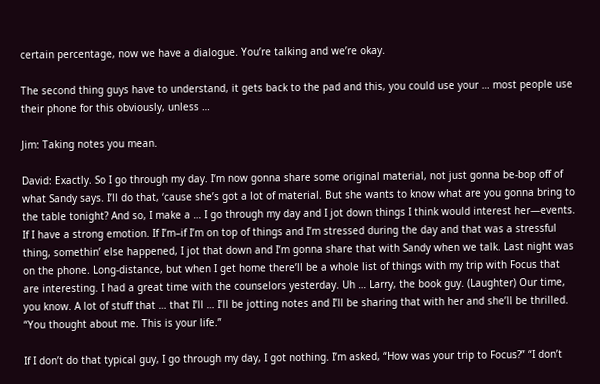certain percentage, now we have a dialogue. You’re talking and we’re okay.

The second thing guys have to understand, it gets back to the pad and this, you could use your … most people use their phone for this obviously, unless …

Jim: Taking notes you mean.

David: Exactly. So I go through my day. I’m now gonna share some original material, not just gonna be-bop off of what Sandy says. I’ll do that, ‘cause she’s got a lot of material. But she wants to know what are you gonna bring to the table tonight? And so, I make a … I go through my day and I jot down things I think would interest her—events. If I have a strong emotion. If I’m–if I’m on top of things and I’m stressed during the day and that was a stressful thing, somethin’ else happened, I jot that down and I’m gonna share that with Sandy when we talk. Last night was on the phone. Long-distance, but when I get home there’ll be a whole list of things with my trip with Focus that are interesting. I had a great time with the counselors yesterday. Uh … Larry, the book guy. (Laughter) Our time, you know. A lot of stuff that … that I’ll … I’ll be jotting notes and I’ll be sharing that with her and she’ll be thrilled. “You thought about me. This is your life.”

If I don’t do that typical guy, I go through my day, I got nothing. I’m asked, “How was your trip to Focus?” “I don’t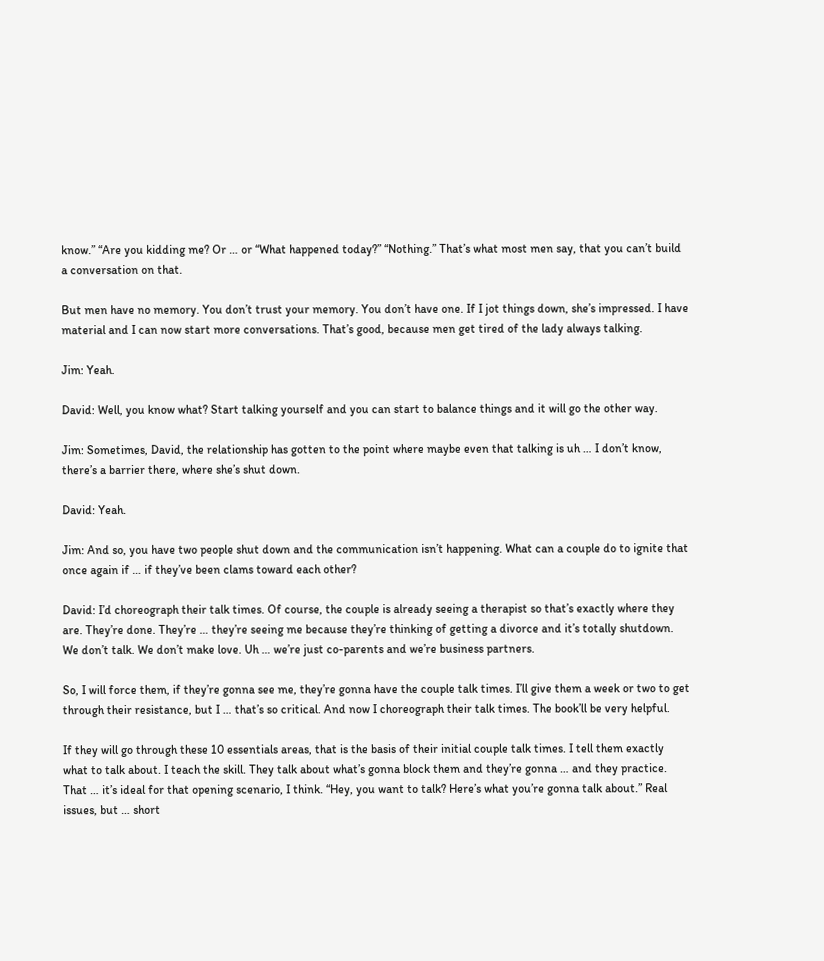know.” “Are you kidding me? Or … or “What happened today?” “Nothing.” That’s what most men say, that you can’t build a conversation on that.

But men have no memory. You don’t trust your memory. You don’t have one. If I jot things down, she’s impressed. I have material and I can now start more conversations. That’s good, because men get tired of the lady always talking.

Jim: Yeah.

David: Well, you know what? Start talking yourself and you can start to balance things and it will go the other way.

Jim: Sometimes, David, the relationship has gotten to the point where maybe even that talking is uh … I don’t know, there’s a barrier there, where she’s shut down.

David: Yeah.

Jim: And so, you have two people shut down and the communication isn’t happening. What can a couple do to ignite that once again if … if they’ve been clams toward each other?

David: I’d choreograph their talk times. Of course, the couple is already seeing a therapist so that’s exactly where they are. They’re done. They’re … they’re seeing me because they’re thinking of getting a divorce and it’s totally shutdown. We don’t talk. We don’t make love. Uh … we’re just co-parents and we’re business partners.

So, I will force them, if they’re gonna see me, they’re gonna have the couple talk times. I’ll give them a week or two to get through their resistance, but I … that’s so critical. And now I choreograph their talk times. The book’ll be very helpful.

If they will go through these 10 essentials areas, that is the basis of their initial couple talk times. I tell them exactly what to talk about. I teach the skill. They talk about what’s gonna block them and they’re gonna … and they practice. That … it’s ideal for that opening scenario, I think. “Hey, you want to talk? Here’s what you’re gonna talk about.” Real issues, but … short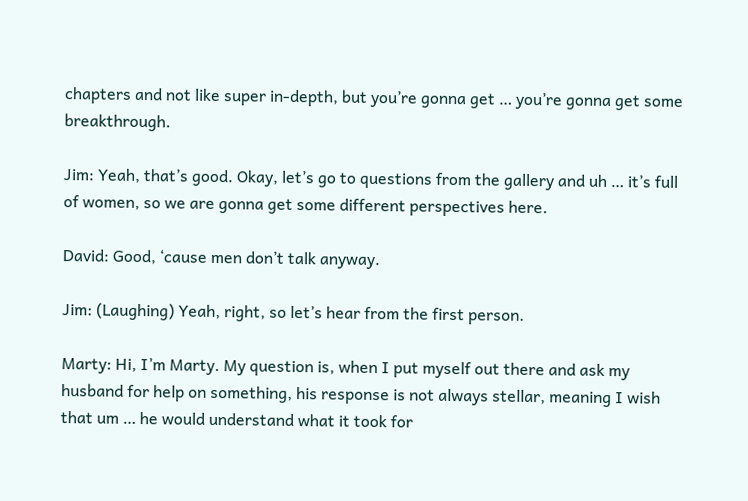chapters and not like super in-depth, but you’re gonna get … you’re gonna get some breakthrough.

Jim: Yeah, that’s good. Okay, let’s go to questions from the gallery and uh … it’s full of women, so we are gonna get some different perspectives here.

David: Good, ‘cause men don’t talk anyway.

Jim: (Laughing) Yeah, right, so let’s hear from the first person.

Marty: Hi, I’m Marty. My question is, when I put myself out there and ask my husband for help on something, his response is not always stellar, meaning I wish that um … he would understand what it took for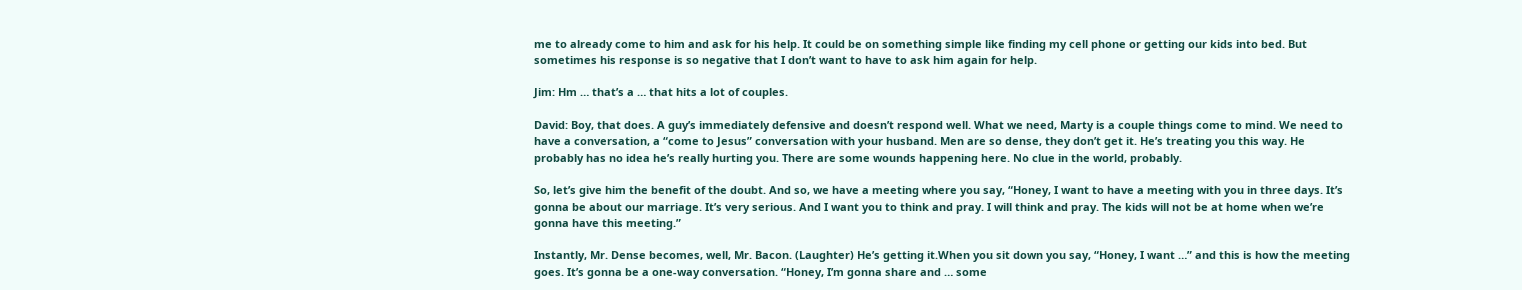me to already come to him and ask for his help. It could be on something simple like finding my cell phone or getting our kids into bed. But sometimes his response is so negative that I don’t want to have to ask him again for help.

Jim: Hm … that’s a … that hits a lot of couples.

David: Boy, that does. A guy’s immediately defensive and doesn’t respond well. What we need, Marty is a couple things come to mind. We need to have a conversation, a “come to Jesus” conversation with your husband. Men are so dense, they don’t get it. He’s treating you this way. He probably has no idea he’s really hurting you. There are some wounds happening here. No clue in the world, probably.

So, let’s give him the benefit of the doubt. And so, we have a meeting where you say, “Honey, I want to have a meeting with you in three days. It’s gonna be about our marriage. It’s very serious. And I want you to think and pray. I will think and pray. The kids will not be at home when we’re gonna have this meeting.”

Instantly, Mr. Dense becomes, well, Mr. Bacon. (Laughter) He’s getting it.When you sit down you say, “Honey, I want …” and this is how the meeting goes. It’s gonna be a one-way conversation. “Honey, I’m gonna share and … some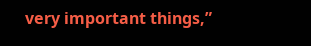very important things,”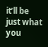it’ll be just what you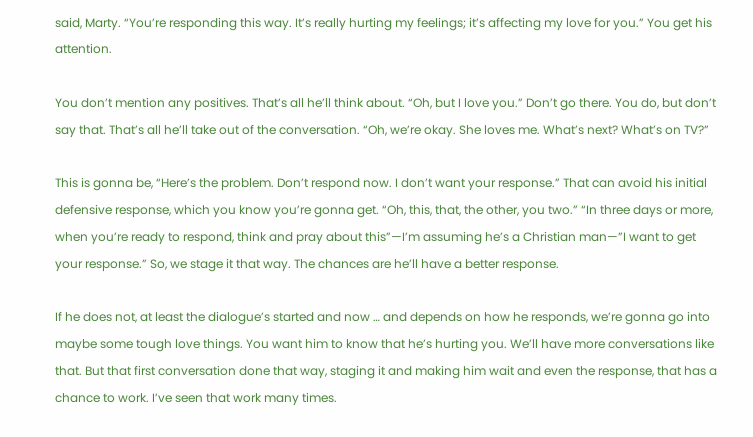said, Marty. “You’re responding this way. It’s really hurting my feelings; it’s affecting my love for you.” You get his attention.

You don’t mention any positives. That’s all he’ll think about. “Oh, but I love you.” Don’t go there. You do, but don’t say that. That’s all he’ll take out of the conversation. “Oh, we’re okay. She loves me. What’s next? What’s on TV?”

This is gonna be, “Here’s the problem. Don’t respond now. I don’t want your response.” That can avoid his initial defensive response, which you know you’re gonna get. “Oh, this, that, the other, you two.” “In three days or more, when you’re ready to respond, think and pray about this”—I’m assuming he’s a Christian man—”I want to get your response.” So, we stage it that way. The chances are he’ll have a better response.

If he does not, at least the dialogue’s started and now … and depends on how he responds, we’re gonna go into maybe some tough love things. You want him to know that he’s hurting you. We’ll have more conversations like that. But that first conversation done that way, staging it and making him wait and even the response, that has a chance to work. I’ve seen that work many times.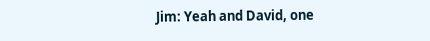Jim: Yeah and David, one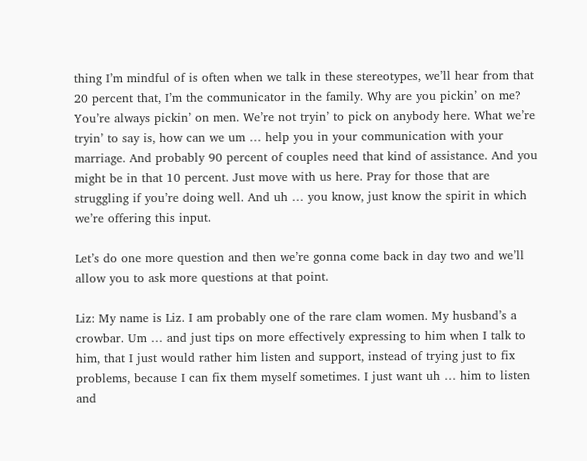thing I’m mindful of is often when we talk in these stereotypes, we’ll hear from that 20 percent that, I’m the communicator in the family. Why are you pickin’ on me? You’re always pickin’ on men. We’re not tryin’ to pick on anybody here. What we’re tryin’ to say is, how can we um … help you in your communication with your marriage. And probably 90 percent of couples need that kind of assistance. And you might be in that 10 percent. Just move with us here. Pray for those that are struggling if you’re doing well. And uh … you know, just know the spirit in which we’re offering this input.

Let’s do one more question and then we’re gonna come back in day two and we’ll allow you to ask more questions at that point.

Liz: My name is Liz. I am probably one of the rare clam women. My husband’s a crowbar. Um … and just tips on more effectively expressing to him when I talk to him, that I just would rather him listen and support, instead of trying just to fix problems, because I can fix them myself sometimes. I just want uh … him to listen and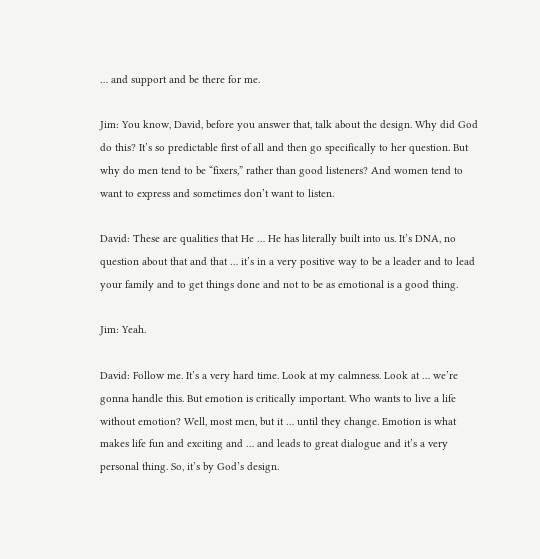… and support and be there for me.

Jim: You know, David, before you answer that, talk about the design. Why did God do this? It’s so predictable first of all and then go specifically to her question. But why do men tend to be “fixers,” rather than good listeners? And women tend to want to express and sometimes don’t want to listen.

David: These are qualities that He … He has literally built into us. It’s DNA, no question about that and that … it’s in a very positive way to be a leader and to lead your family and to get things done and not to be as emotional is a good thing.

Jim: Yeah.

David: Follow me. It’s a very hard time. Look at my calmness. Look at … we’re gonna handle this. But emotion is critically important. Who wants to live a life without emotion? Well, most men, but it … until they change. Emotion is what makes life fun and exciting and … and leads to great dialogue and it’s a very personal thing. So, it’s by God’s design.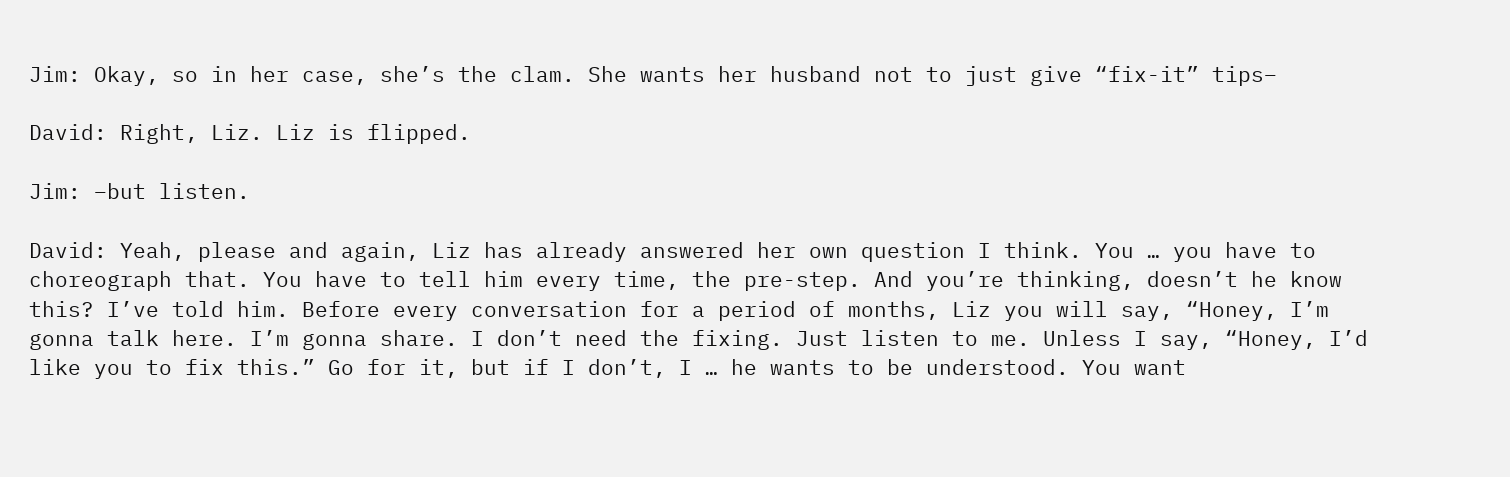Jim: Okay, so in her case, she’s the clam. She wants her husband not to just give “fix-it” tips–

David: Right, Liz. Liz is flipped.

Jim: –but listen.

David: Yeah, please and again, Liz has already answered her own question I think. You … you have to choreograph that. You have to tell him every time, the pre-step. And you’re thinking, doesn’t he know this? I’ve told him. Before every conversation for a period of months, Liz you will say, “Honey, I’m gonna talk here. I’m gonna share. I don’t need the fixing. Just listen to me. Unless I say, “Honey, I’d like you to fix this.” Go for it, but if I don’t, I … he wants to be understood. You want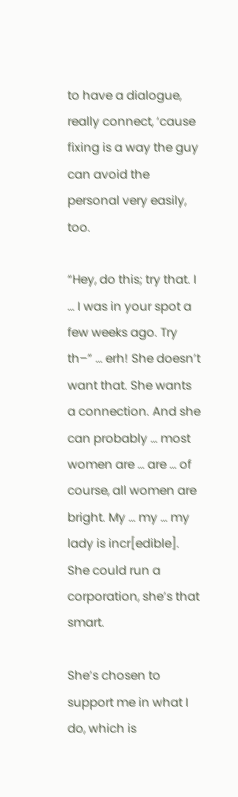to have a dialogue, really connect, ‘cause fixing is a way the guy can avoid the personal very easily, too.

“Hey, do this; try that. I … I was in your spot a few weeks ago. Try th–” … erh! She doesn’t want that. She wants a connection. And she can probably … most women are … are … of course, all women are bright. My … my … my lady is incr[edible]. She could run a corporation, she’s that smart.

She’s chosen to support me in what I do, which is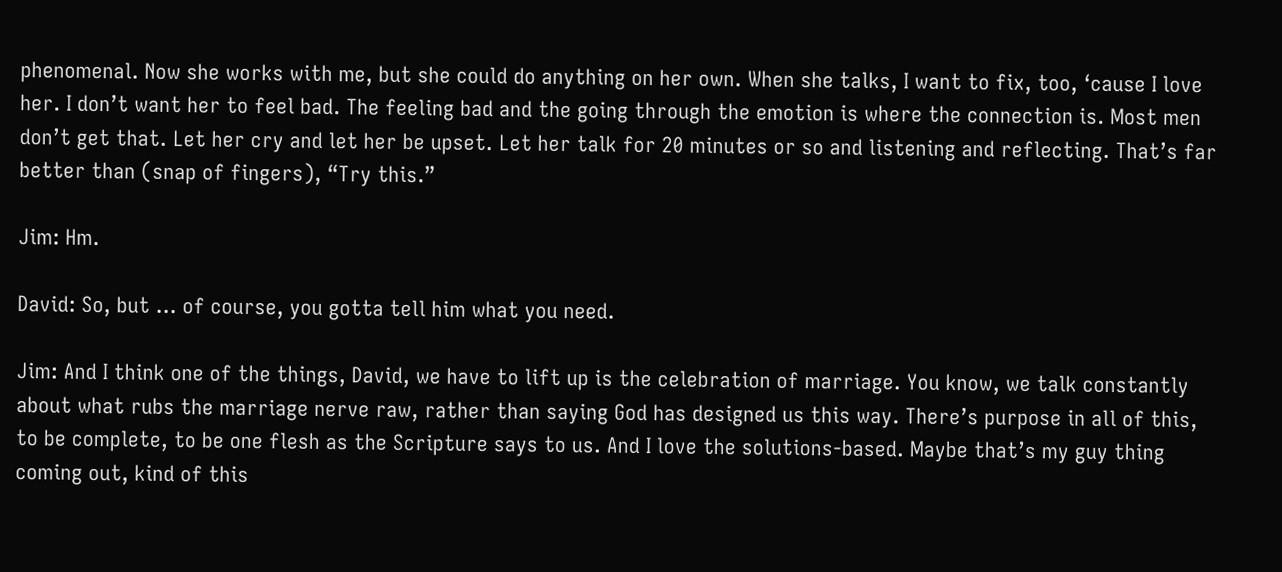phenomenal. Now she works with me, but she could do anything on her own. When she talks, I want to fix, too, ‘cause I love her. I don’t want her to feel bad. The feeling bad and the going through the emotion is where the connection is. Most men don’t get that. Let her cry and let her be upset. Let her talk for 20 minutes or so and listening and reflecting. That’s far better than (snap of fingers), “Try this.”

Jim: Hm.

David: So, but … of course, you gotta tell him what you need.

Jim: And I think one of the things, David, we have to lift up is the celebration of marriage. You know, we talk constantly about what rubs the marriage nerve raw, rather than saying God has designed us this way. There’s purpose in all of this, to be complete, to be one flesh as the Scripture says to us. And I love the solutions-based. Maybe that’s my guy thing coming out, kind of this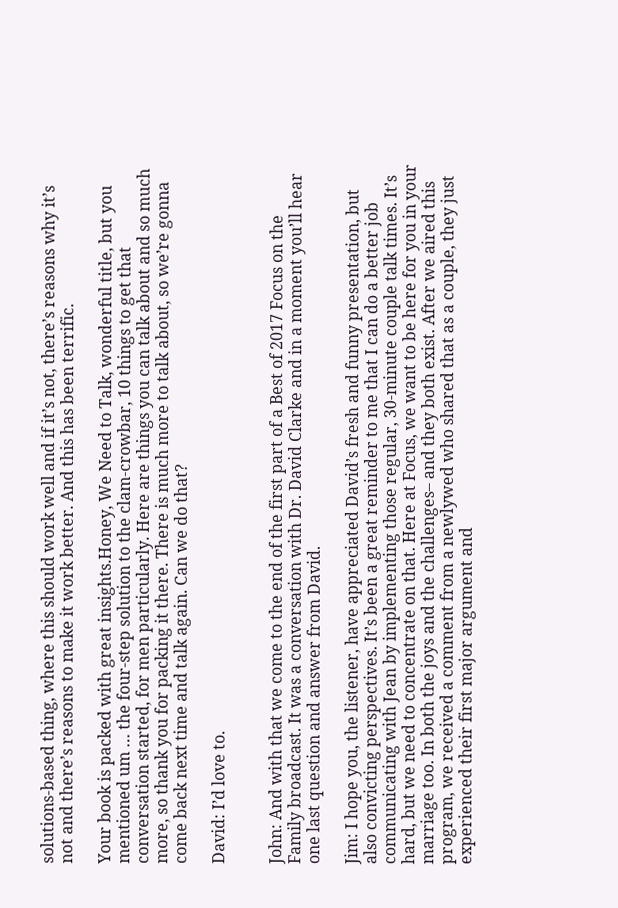solutions-based thing, where this should work well and if it’s not, there’s reasons why it’s not and there’s reasons to make it work better. And this has been terrific.

Your book is packed with great insights.Honey, We Need to Talk, wonderful title, but you mentioned um … the four-step solution to the clam-crowbar, 10 things to get that conversation started, for men particularly. Here are things you can talk about and so much more, so thank you for packing it there. There is much more to talk about, so we’re gonna come back next time and talk again. Can we do that?

David: I’d love to.


John: And with that we come to the end of the first part of a Best of 2017 Focus on the Family broadcast. It was a conversation with Dr. David Clarke and in a moment you’ll hear one last question and answer from David.

Jim: I hope you, the listener, have appreciated David’s fresh and funny presentation, but also convicting perspectives. It’s been a great reminder to me that I can do a better job communicating with Jean by implementing those regular, 30-minute couple talk times. It’s hard, but we need to concentrate on that. Here at Focus, we want to be here for you in your marriage too. In both the joys and the challenges– and they both exist. After we aired this program, we received a comment from a newlywed who shared that as a couple, they just experienced their first major argument and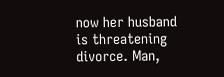now her husband is threatening divorce. Man,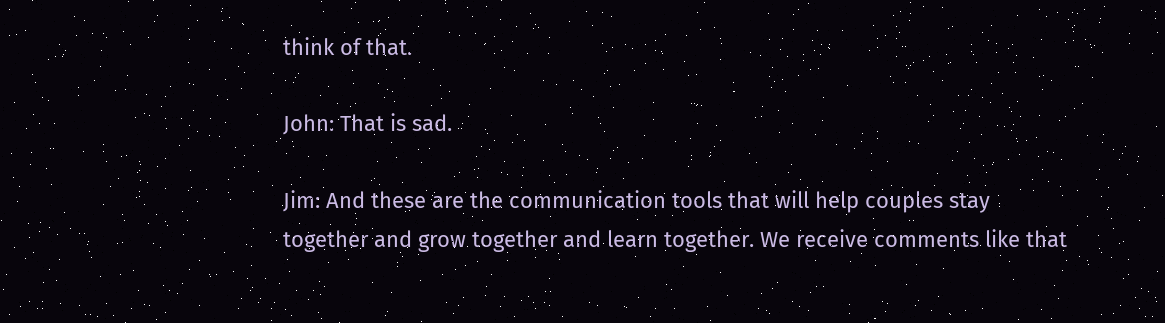think of that.

John: That is sad.

Jim: And these are the communication tools that will help couples stay together and grow together and learn together. We receive comments like that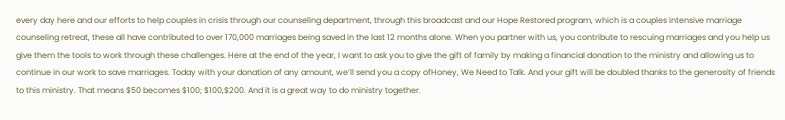every day here and our efforts to help couples in crisis through our counseling department, through this broadcast and our Hope Restored program, which is a couples intensive marriage counseling retreat, these all have contributed to over 170,000 marriages being saved in the last 12 months alone. When you partner with us, you contribute to rescuing marriages and you help us give them the tools to work through these challenges. Here at the end of the year, I want to ask you to give the gift of family by making a financial donation to the ministry and allowing us to continue in our work to save marriages. Today with your donation of any amount, we’ll send you a copy ofHoney, We Need to Talk. And your gift will be doubled thanks to the generosity of friends to this ministry. That means $50 becomes $100; $100,$200. And it is a great way to do ministry together.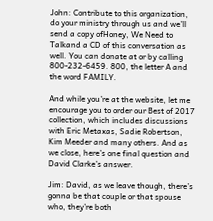John: Contribute to this organization, do your ministry through us and we’ll send a copy ofHoney, We Need to Talkand a CD of this conversation as well. You can donate at or by calling 800-232-6459. 800, the letter A and the word FAMILY.

And while you’re at the website, let me encourage you to order our Best of 2017 collection, which includes discussions with Eric Metaxas, Sadie Robertson, Kim Meeder and many others. And as we close, here’s one final question and David Clarke’s answer.

Jim: David, as we leave though, there’s gonna be that couple or that spouse who, they’re both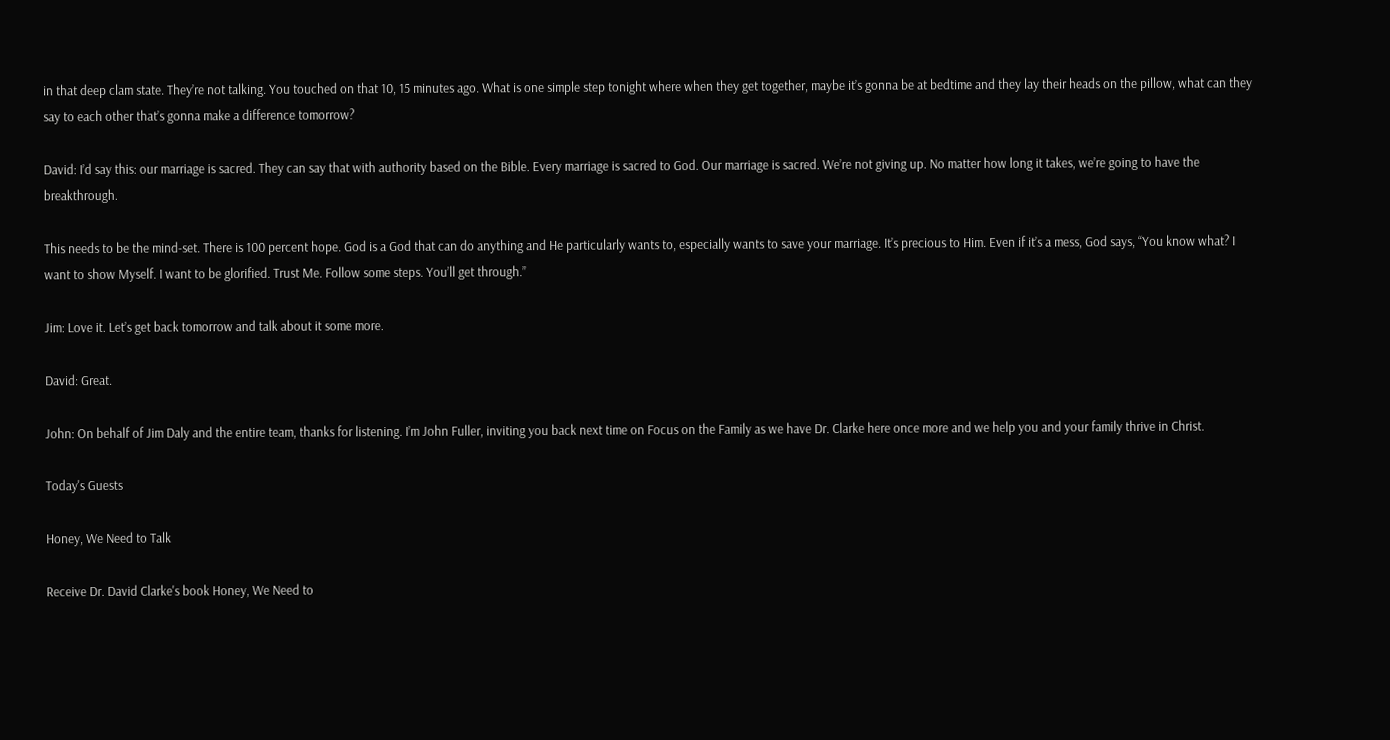in that deep clam state. They’re not talking. You touched on that 10, 15 minutes ago. What is one simple step tonight where when they get together, maybe it’s gonna be at bedtime and they lay their heads on the pillow, what can they say to each other that’s gonna make a difference tomorrow?

David: I’d say this: our marriage is sacred. They can say that with authority based on the Bible. Every marriage is sacred to God. Our marriage is sacred. We’re not giving up. No matter how long it takes, we’re going to have the breakthrough.

This needs to be the mind-set. There is 100 percent hope. God is a God that can do anything and He particularly wants to, especially wants to save your marriage. It’s precious to Him. Even if it’s a mess, God says, “You know what? I want to show Myself. I want to be glorified. Trust Me. Follow some steps. You’ll get through.”

Jim: Love it. Let’s get back tomorrow and talk about it some more.

David: Great.

John: On behalf of Jim Daly and the entire team, thanks for listening. I’m John Fuller, inviting you back next time on Focus on the Family as we have Dr. Clarke here once more and we help you and your family thrive in Christ.

Today's Guests

Honey, We Need to Talk

Receive Dr. David Clarke's book Honey, We Need to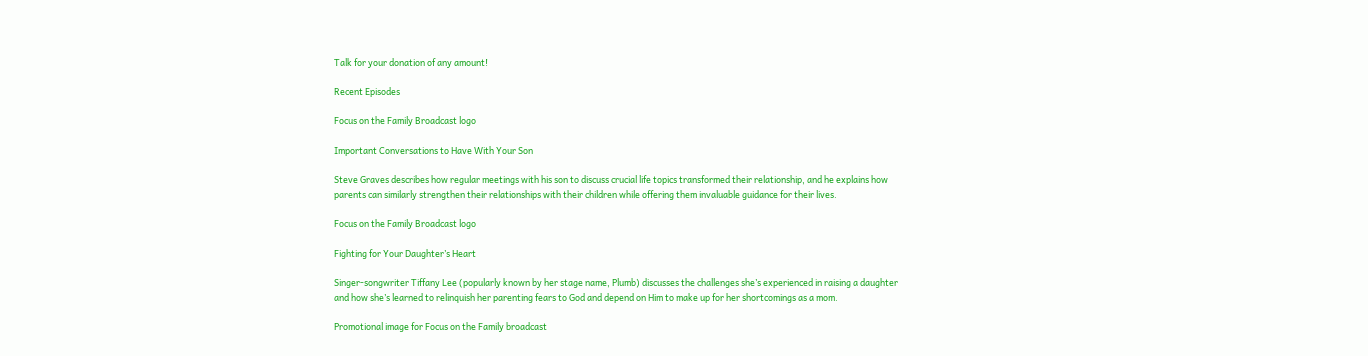Talk for your donation of any amount!

Recent Episodes

Focus on the Family Broadcast logo

Important Conversations to Have With Your Son

Steve Graves describes how regular meetings with his son to discuss crucial life topics transformed their relationship, and he explains how parents can similarly strengthen their relationships with their children while offering them invaluable guidance for their lives.

Focus on the Family Broadcast logo

Fighting for Your Daughter’s Heart

Singer-songwriter Tiffany Lee (popularly known by her stage name, Plumb) discusses the challenges she’s experienced in raising a daughter and how she’s learned to relinquish her parenting fears to God and depend on Him to make up for her shortcomings as a mom.

Promotional image for Focus on the Family broadcast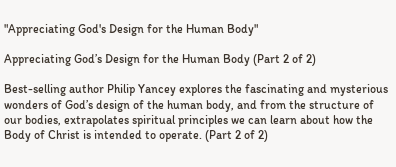"Appreciating God's Design for the Human Body"

Appreciating God’s Design for the Human Body (Part 2 of 2)

Best-selling author Philip Yancey explores the fascinating and mysterious wonders of God’s design of the human body, and from the structure of our bodies, extrapolates spiritual principles we can learn about how the Body of Christ is intended to operate. (Part 2 of 2)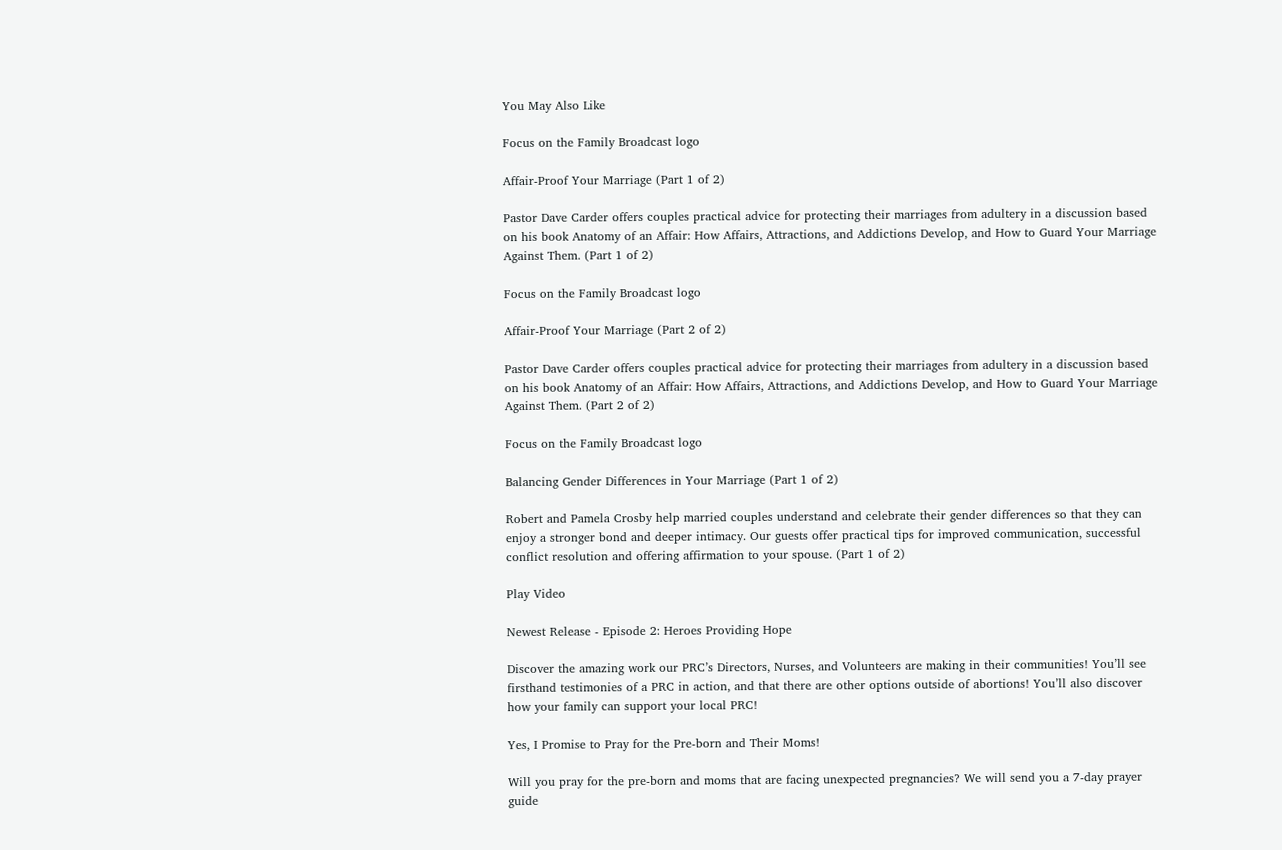You May Also Like

Focus on the Family Broadcast logo

Affair-Proof Your Marriage (Part 1 of 2)

Pastor Dave Carder offers couples practical advice for protecting their marriages from adultery in a discussion based on his book Anatomy of an Affair: How Affairs, Attractions, and Addictions Develop, and How to Guard Your Marriage Against Them. (Part 1 of 2)

Focus on the Family Broadcast logo

Affair-Proof Your Marriage (Part 2 of 2)

Pastor Dave Carder offers couples practical advice for protecting their marriages from adultery in a discussion based on his book Anatomy of an Affair: How Affairs, Attractions, and Addictions Develop, and How to Guard Your Marriage Against Them. (Part 2 of 2)

Focus on the Family Broadcast logo

Balancing Gender Differences in Your Marriage (Part 1 of 2)

Robert and Pamela Crosby help married couples understand and celebrate their gender differences so that they can enjoy a stronger bond and deeper intimacy. Our guests offer practical tips for improved communication, successful conflict resolution and offering affirmation to your spouse. (Part 1 of 2)

Play Video

Newest Release - Episode 2: Heroes Providing Hope

Discover the amazing work our PRC’s Directors, Nurses, and Volunteers are making in their communities! You’ll see firsthand testimonies of a PRC in action, and that there are other options outside of abortions! You’ll also discover how your family can support your local PRC!

Yes, I Promise to Pray for the Pre-born and Their Moms!

Will you pray for the pre-born and moms that are facing unexpected pregnancies? We will send you a 7-day prayer guide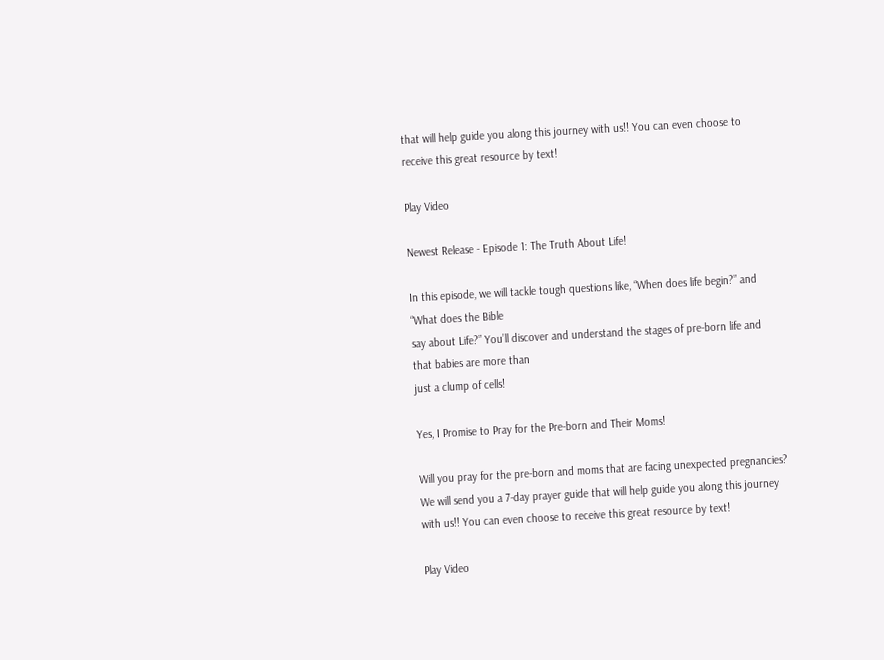that will help guide you along this journey with us!! You can even choose to receive this great resource by text!

Play Video

Newest Release - Episode 1: The Truth About Life!

In this episode, we will tackle tough questions like, “When does life begin?” and “What does the Bible
say about Life?” You’ll discover and understand the stages of pre-born life and that babies are more than
just a clump of cells!

Yes, I Promise to Pray for the Pre-born and Their Moms!

Will you pray for the pre-born and moms that are facing unexpected pregnancies? We will send you a 7-day prayer guide that will help guide you along this journey with us!! You can even choose to receive this great resource by text!

Play Video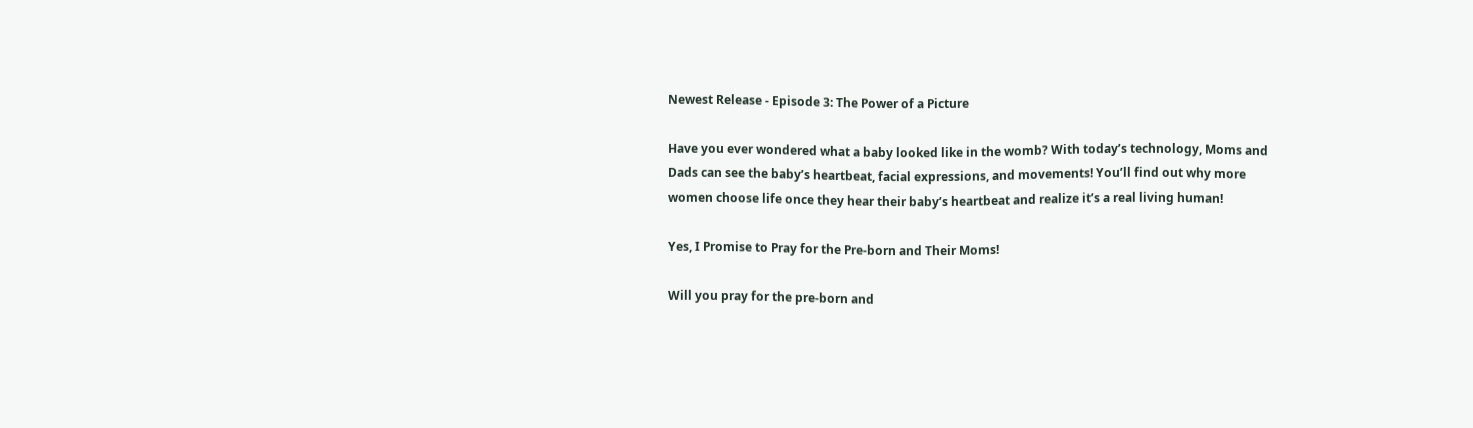Newest Release - Episode 3: The Power of a Picture

Have you ever wondered what a baby looked like in the womb? With today’s technology, Moms and Dads can see the baby’s heartbeat, facial expressions, and movements! You’ll find out why more women choose life once they hear their baby’s heartbeat and realize it’s a real living human!

Yes, I Promise to Pray for the Pre-born and Their Moms!

Will you pray for the pre-born and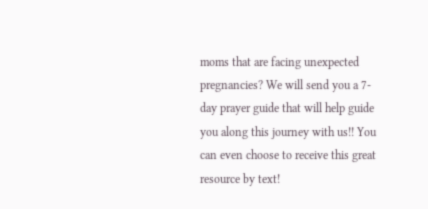moms that are facing unexpected pregnancies? We will send you a 7-day prayer guide that will help guide you along this journey with us!! You can even choose to receive this great resource by text!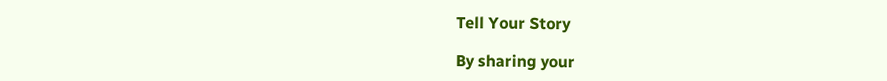Tell Your Story

By sharing your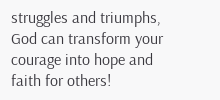struggles and triumphs, God can transform your courage into hope and faith for others!